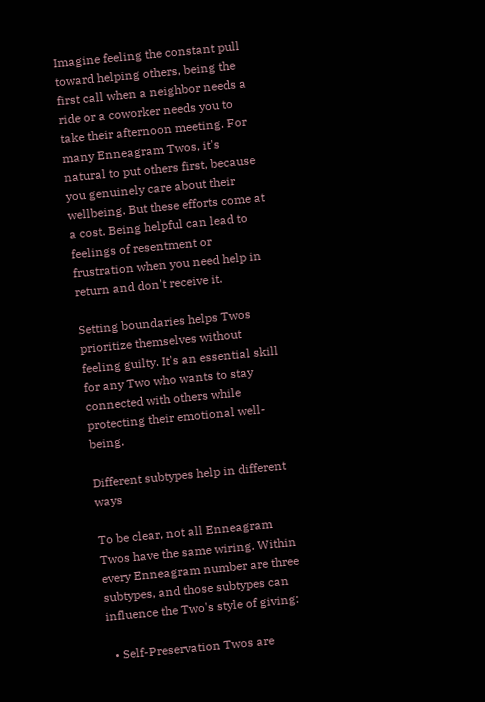Imagine feeling the constant pull toward helping others, being the first call when a neighbor needs a ride or a coworker needs you to take their afternoon meeting. For many Enneagram Twos, it's natural to put others first, because you genuinely care about their wellbeing. But these efforts come at a cost. Being helpful can lead to feelings of resentment or frustration when you need help in return and don't receive it.

Setting boundaries helps Twos prioritize themselves without feeling guilty. It's an essential skill for any Two who wants to stay connected with others while protecting their emotional well-being.

Different subtypes help in different ways

To be clear, not all Enneagram Twos have the same wiring. Within every Enneagram number are three subtypes, and those subtypes can influence the Two's style of giving:

  • Self-Preservation Twos are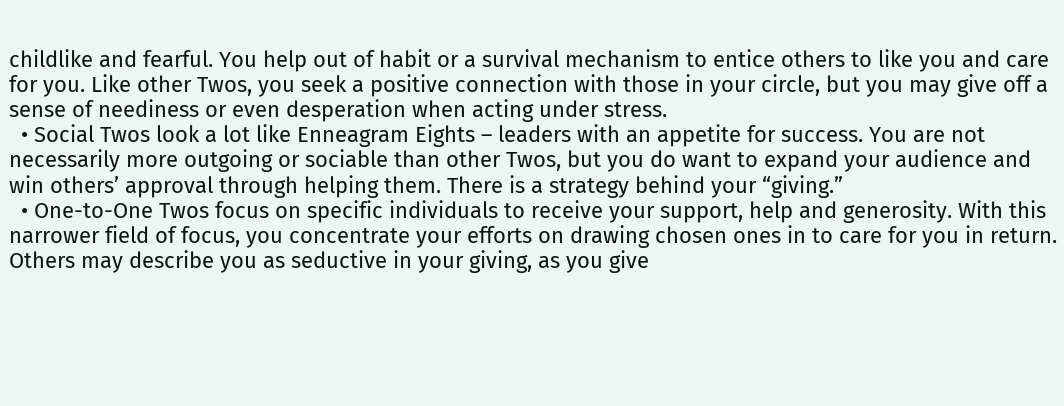childlike and fearful. You help out of habit or a survival mechanism to entice others to like you and care for you. Like other Twos, you seek a positive connection with those in your circle, but you may give off a sense of neediness or even desperation when acting under stress.
  • Social Twos look a lot like Enneagram Eights – leaders with an appetite for success. You are not necessarily more outgoing or sociable than other Twos, but you do want to expand your audience and win others’ approval through helping them. There is a strategy behind your “giving.”
  • One-to-One Twos focus on specific individuals to receive your support, help and generosity. With this narrower field of focus, you concentrate your efforts on drawing chosen ones in to care for you in return. Others may describe you as seductive in your giving, as you give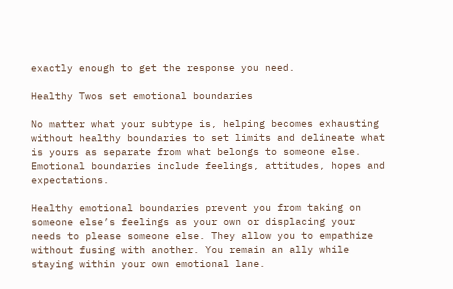exactly enough to get the response you need.

Healthy Twos set emotional boundaries

No matter what your subtype is, helping becomes exhausting without healthy boundaries to set limits and delineate what is yours as separate from what belongs to someone else. Emotional boundaries include feelings, attitudes, hopes and expectations.

Healthy emotional boundaries prevent you from taking on someone else’s feelings as your own or displacing your needs to please someone else. They allow you to empathize without fusing with another. You remain an ally while staying within your own emotional lane.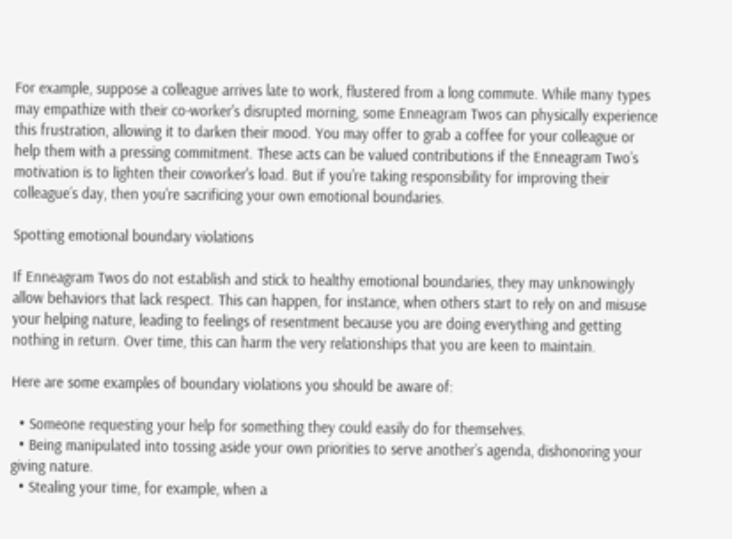For example, suppose a colleague arrives late to work, flustered from a long commute. While many types may empathize with their co-worker's disrupted morning, some Enneagram Twos can physically experience this frustration, allowing it to darken their mood. You may offer to grab a coffee for your colleague or help them with a pressing commitment. These acts can be valued contributions if the Enneagram Two’s motivation is to lighten their coworker's load. But if you're taking responsibility for improving their colleague’s day, then you're sacrificing your own emotional boundaries.

Spotting emotional boundary violations

If Enneagram Twos do not establish and stick to healthy emotional boundaries, they may unknowingly allow behaviors that lack respect. This can happen, for instance, when others start to rely on and misuse your helping nature, leading to feelings of resentment because you are doing everything and getting nothing in return. Over time, this can harm the very relationships that you are keen to maintain.

Here are some examples of boundary violations you should be aware of:

  • Someone requesting your help for something they could easily do for themselves.
  • Being manipulated into tossing aside your own priorities to serve another’s agenda, dishonoring your giving nature.
  • Stealing your time, for example, when a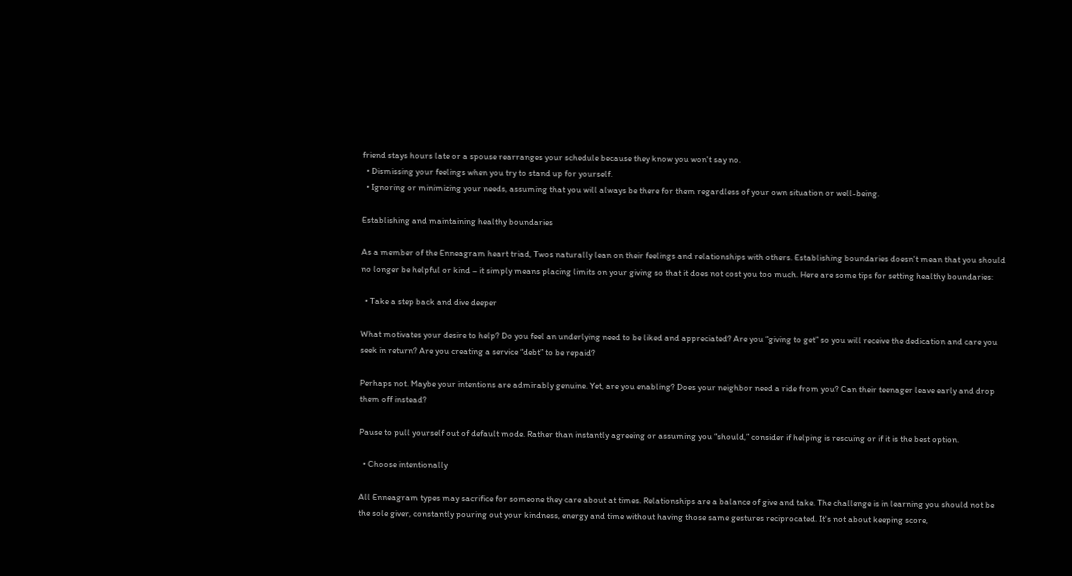friend stays hours late or a spouse rearranges your schedule because they know you won't say no.
  • Dismissing your feelings when you try to stand up for yourself.
  • Ignoring or minimizing your needs, assuming that you will always be there for them regardless of your own situation or well-being.

Establishing and maintaining healthy boundaries

As a member of the Enneagram heart triad, Twos naturally lean on their feelings and relationships with others. Establishing boundaries doesn't mean that you should no longer be helpful or kind – it simply means placing limits on your giving so that it does not cost you too much. Here are some tips for setting healthy boundaries:

  • Take a step back and dive deeper

What motivates your desire to help? Do you feel an underlying need to be liked and appreciated? Are you “giving to get” so you will receive the dedication and care you seek in return? Are you creating a service “debt” to be repaid?

Perhaps not. Maybe your intentions are admirably genuine. Yet, are you enabling? Does your neighbor need a ride from you? Can their teenager leave early and drop them off instead?

Pause to pull yourself out of default mode. Rather than instantly agreeing or assuming you “should,” consider if helping is rescuing or if it is the best option.

  • Choose intentionally

All Enneagram types may sacrifice for someone they care about at times. Relationships are a balance of give and take. The challenge is in learning you should not be the sole giver, constantly pouring out your kindness, energy and time without having those same gestures reciprocated. It's not about keeping score,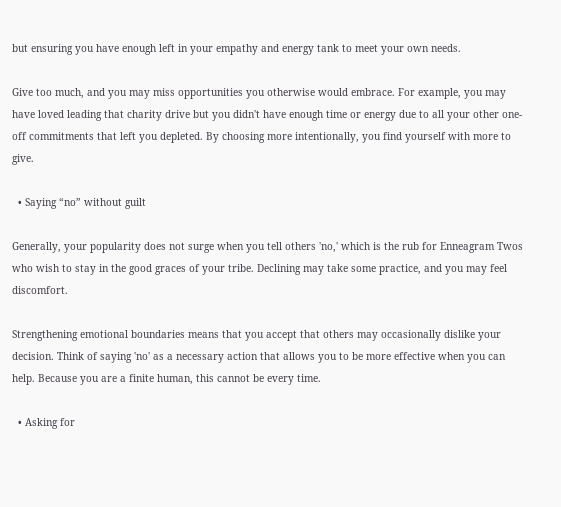but ensuring you have enough left in your empathy and energy tank to meet your own needs.

Give too much, and you may miss opportunities you otherwise would embrace. For example, you may have loved leading that charity drive but you didn't have enough time or energy due to all your other one-off commitments that left you depleted. By choosing more intentionally, you find yourself with more to give.

  • Saying “no” without guilt

Generally, your popularity does not surge when you tell others 'no,' which is the rub for Enneagram Twos who wish to stay in the good graces of your tribe. Declining may take some practice, and you may feel discomfort.

Strengthening emotional boundaries means that you accept that others may occasionally dislike your decision. Think of saying 'no' as a necessary action that allows you to be more effective when you can help. Because you are a finite human, this cannot be every time.

  • Asking for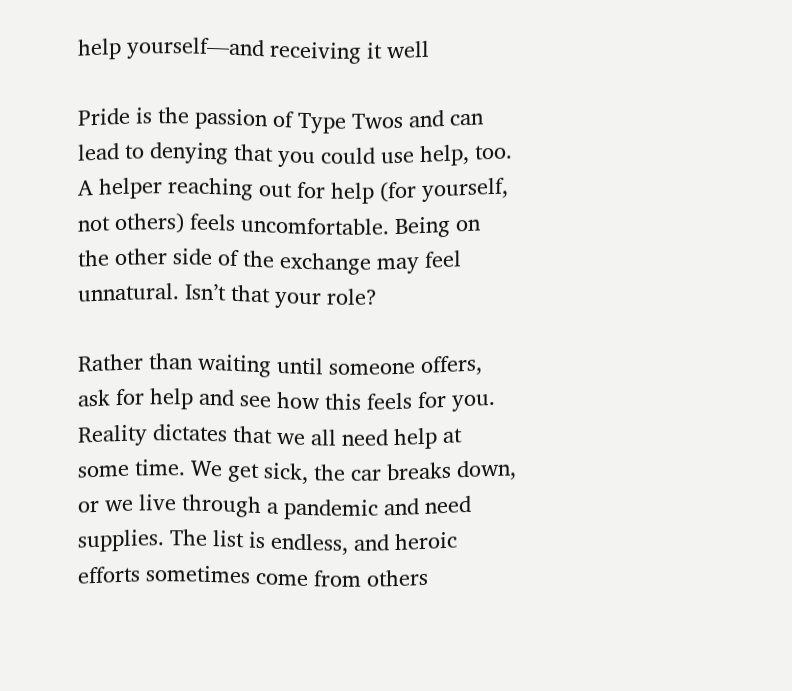help yourself—and receiving it well

Pride is the passion of Type Twos and can lead to denying that you could use help, too. A helper reaching out for help (for yourself, not others) feels uncomfortable. Being on the other side of the exchange may feel unnatural. Isn’t that your role?

Rather than waiting until someone offers, ask for help and see how this feels for you. Reality dictates that we all need help at some time. We get sick, the car breaks down, or we live through a pandemic and need supplies. The list is endless, and heroic efforts sometimes come from others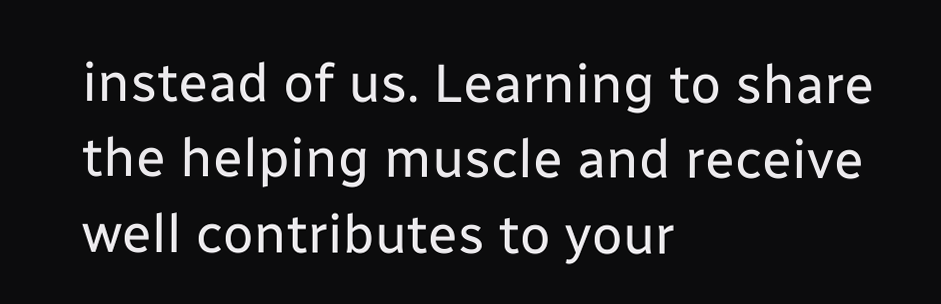instead of us. Learning to share the helping muscle and receive well contributes to your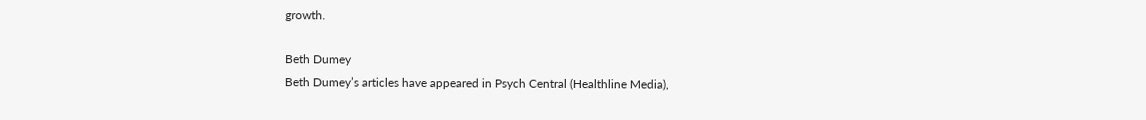growth.

Beth Dumey
Beth Dumey’s articles have appeared in Psych Central (Healthline Media),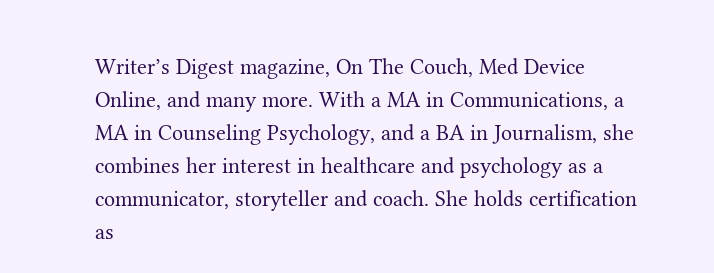Writer’s Digest magazine, On The Couch, Med Device Online, and many more. With a MA in Communications, a MA in Counseling Psychology, and a BA in Journalism, she combines her interest in healthcare and psychology as a communicator, storyteller and coach. She holds certification as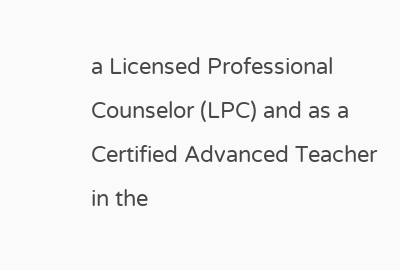a Licensed Professional Counselor (LPC) and as a Certified Advanced Teacher in the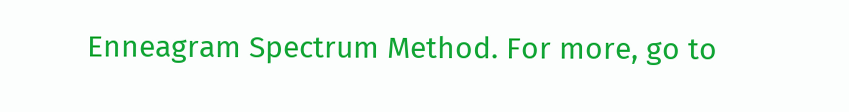Enneagram Spectrum Method. For more, go to